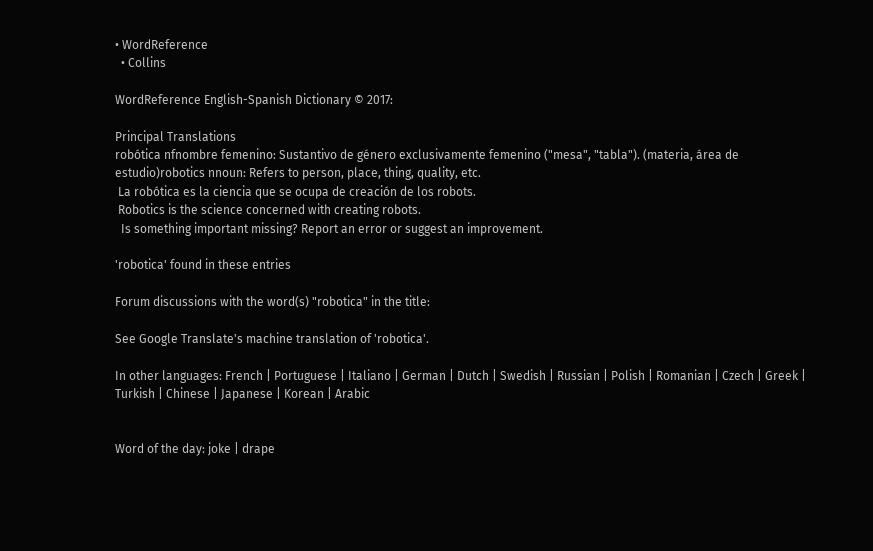• WordReference
  • Collins

WordReference English-Spanish Dictionary © 2017:

Principal Translations
robótica nfnombre femenino: Sustantivo de género exclusivamente femenino ("mesa", "tabla"). (materia, área de estudio)robotics nnoun: Refers to person, place, thing, quality, etc.
 La robótica es la ciencia que se ocupa de creación de los robots.
 Robotics is the science concerned with creating robots.
  Is something important missing? Report an error or suggest an improvement.

'robotica' found in these entries

Forum discussions with the word(s) "robotica" in the title:

See Google Translate's machine translation of 'robotica'.

In other languages: French | Portuguese | Italiano | German | Dutch | Swedish | Russian | Polish | Romanian | Czech | Greek | Turkish | Chinese | Japanese | Korean | Arabic


Word of the day: joke | drape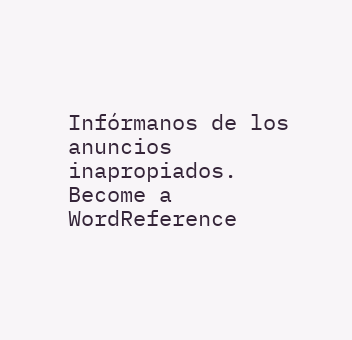Infórmanos de los anuncios inapropiados.
Become a WordReference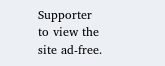Supporter to view the site ad-free.